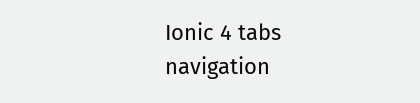Ionic 4 tabs navigation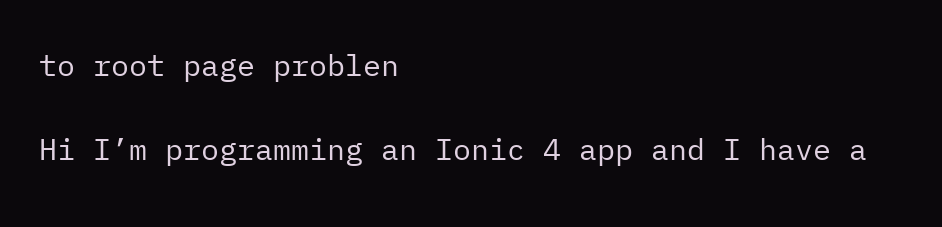to root page problen

Hi I’m programming an Ionic 4 app and I have a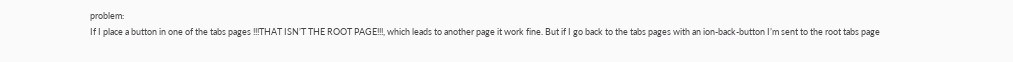problem:
If I place a button in one of the tabs pages !!!THAT ISN’T THE ROOT PAGE!!!, which leads to another page it work fine. But if I go back to the tabs pages with an ion-back-button I’m sent to the root tabs page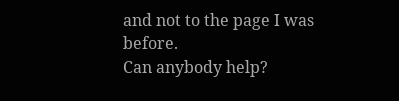and not to the page I was before.
Can anybody help?